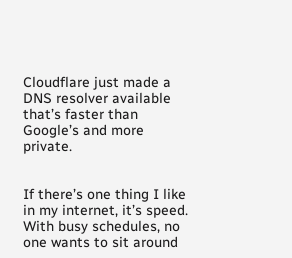Cloudflare just made a DNS resolver available that’s faster than Google’s and more private.


If there’s one thing I like in my internet, it’s speed. With busy schedules, no one wants to sit around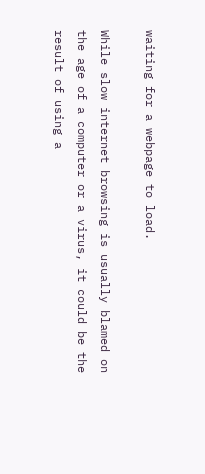waiting for a webpage to load.

While slow internet browsing is usually blamed on the age of a computer or a virus, it could be the result of using a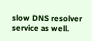slow DNS resolver service as well.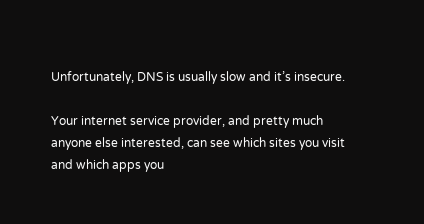Unfortunately, DNS is usually slow and it’s insecure.

Your internet service provider, and pretty much anyone else interested, can see which sites you visit and which apps you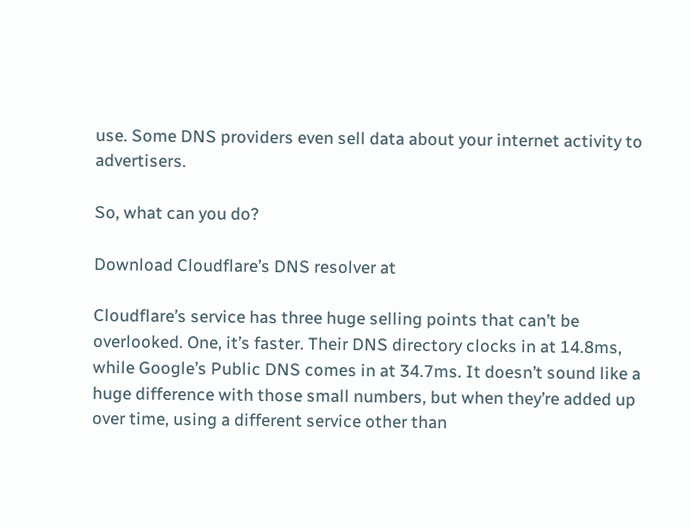use. Some DNS providers even sell data about your internet activity to advertisers.

So, what can you do?

Download Cloudflare’s DNS resolver at

Cloudflare’s service has three huge selling points that can’t be overlooked. One, it’s faster. Their DNS directory clocks in at 14.8ms, while Google’s Public DNS comes in at 34.7ms. It doesn’t sound like a huge difference with those small numbers, but when they’re added up over time, using a different service other than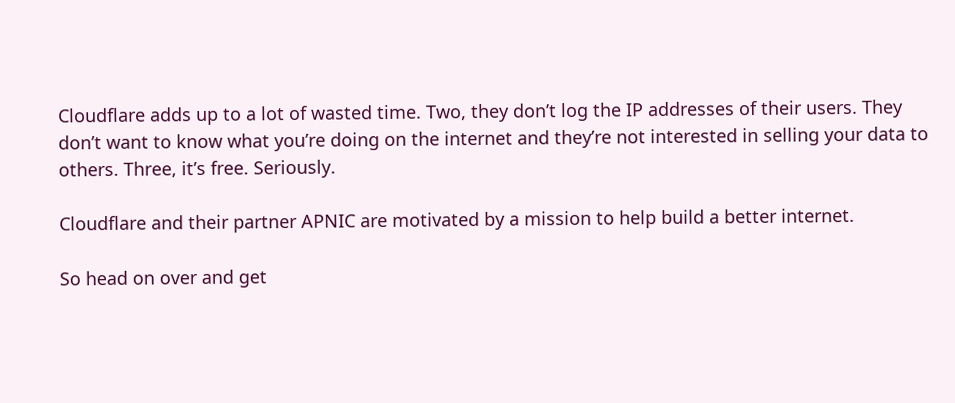Cloudflare adds up to a lot of wasted time. Two, they don’t log the IP addresses of their users. They don’t want to know what you’re doing on the internet and they’re not interested in selling your data to others. Three, it’s free. Seriously.

Cloudflare and their partner APNIC are motivated by a mission to help build a better internet.

So head on over and get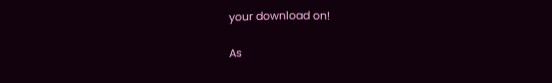your download on!

As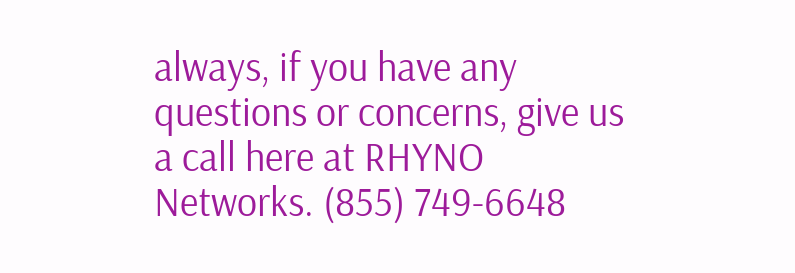always, if you have any questions or concerns, give us a call here at RHYNO Networks. (855) 749-6648